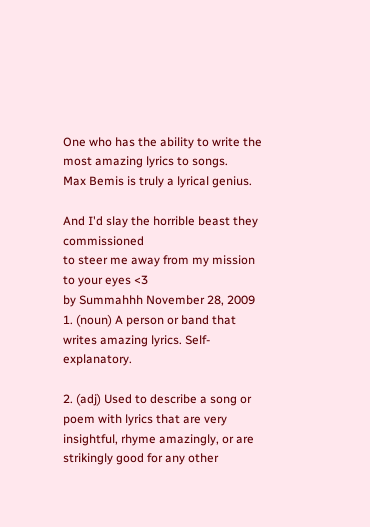One who has the ability to write the most amazing lyrics to songs.
Max Bemis is truly a lyrical genius.

And I'd slay the horrible beast they commissioned
to steer me away from my mission to your eyes <3
by Summahhh November 28, 2009
1. (noun) A person or band that writes amazing lyrics. Self-explanatory.

2. (adj) Used to describe a song or poem with lyrics that are very insightful, rhyme amazingly, or are strikingly good for any other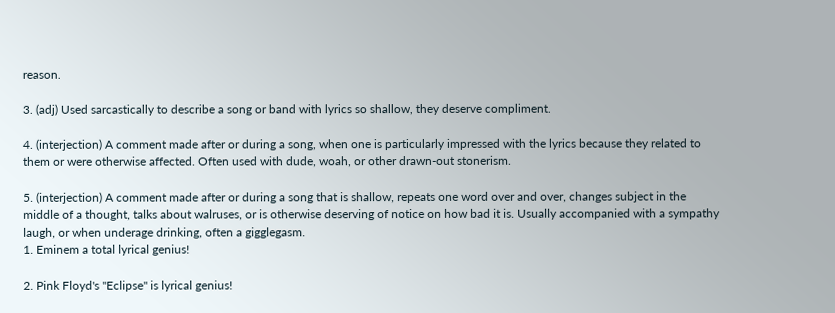reason.

3. (adj) Used sarcastically to describe a song or band with lyrics so shallow, they deserve compliment.

4. (interjection) A comment made after or during a song, when one is particularly impressed with the lyrics because they related to them or were otherwise affected. Often used with dude, woah, or other drawn-out stonerism.

5. (interjection) A comment made after or during a song that is shallow, repeats one word over and over, changes subject in the middle of a thought, talks about walruses, or is otherwise deserving of notice on how bad it is. Usually accompanied with a sympathy laugh, or when underage drinking, often a gigglegasm.
1. Eminem a total lyrical genius!

2. Pink Floyd's "Eclipse" is lyrical genius!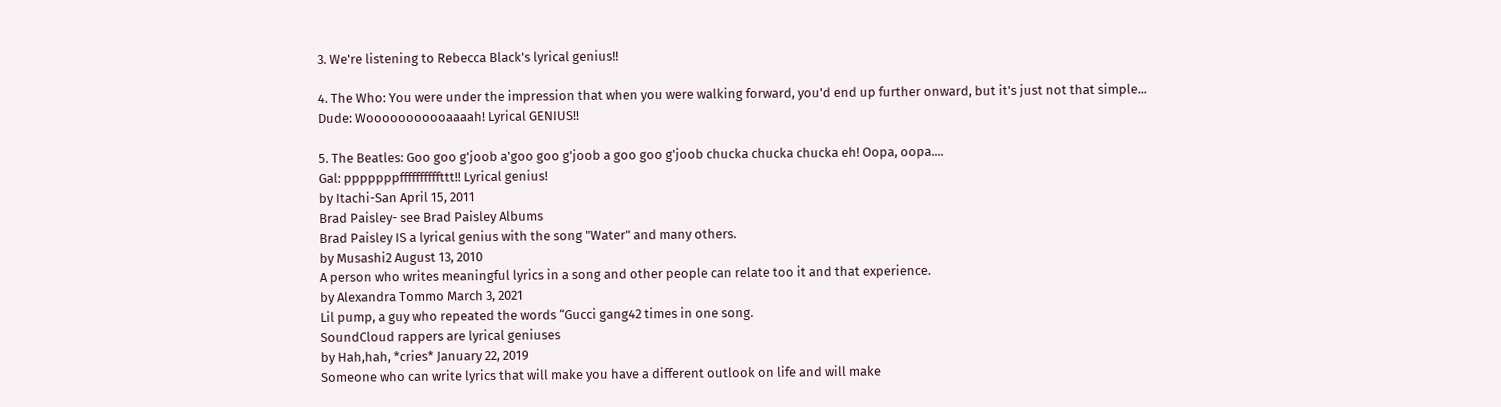3. We're listening to Rebecca Black's lyrical genius!!

4. The Who: You were under the impression that when you were walking forward, you'd end up further onward, but it's just not that simple...
Dude: Wooooooooooaaaah! Lyrical GENIUS!!

5. The Beatles: Goo goo g'joob a'goo goo g'joob a goo goo g'joob chucka chucka chucka eh! Oopa, oopa....
Gal: pppppppffffffffffttt!! Lyrical genius!
by Itachi-San April 15, 2011
Brad Paisley- see Brad Paisley Albums
Brad Paisley IS a lyrical genius with the song "Water" and many others.
by Musashi2 August 13, 2010
A person who writes meaningful lyrics in a song and other people can relate too it and that experience.
by Alexandra Tommo March 3, 2021
Lil pump, a guy who repeated the words “Gucci gang42 times in one song.
SoundCloud rappers are lyrical geniuses
by Hah,hah, *cries* January 22, 2019
Someone who can write lyrics that will make you have a different outlook on life and will make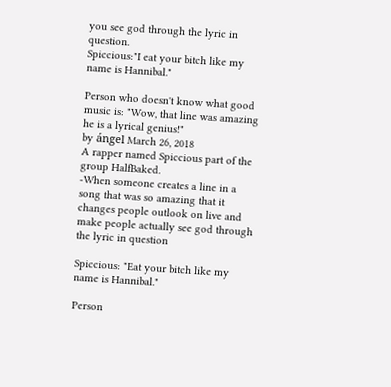you see god through the lyric in question.
Spiccious:"I eat your bitch like my name is Hannibal."

Person who doesn't know what good music is: "Wow, that line was amazing he is a lyrical genius!"
by ángel March 26, 2018
A rapper named Spiccious part of the group HalfBaked.
-When someone creates a line in a song that was so amazing that it changes people outlook on live and make people actually see god through the lyric in question

Spiccious: "Eat your bitch like my name is Hannibal."

Person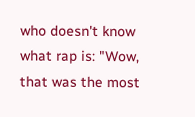who doesn't know what rap is: "Wow, that was the most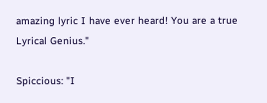amazing lyric I have ever heard! You are a true Lyrical Genius."

Spiccious: "I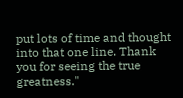put lots of time and thought into that one line. Thank you for seeing the true greatness."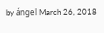by ángel March 26, 2018